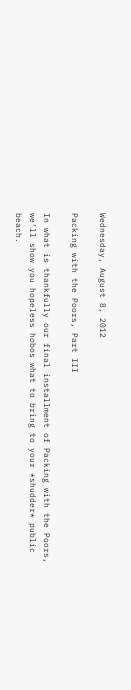Wednesday, August 8, 2012

Packing with the Poors, Part III

In what is thankfully our final installment of Packing with the Poors, we’ll show you hopeless hobos what to bring to your *shudder* public beach.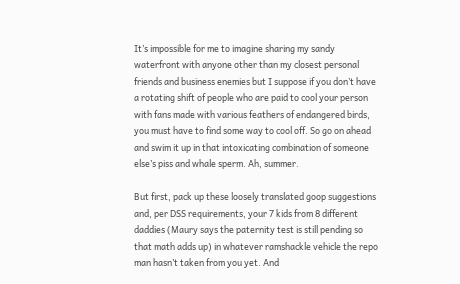It’s impossible for me to imagine sharing my sandy waterfront with anyone other than my closest personal friends and business enemies but I suppose if you don’t have a rotating shift of people who are paid to cool your person with fans made with various feathers of endangered birds, you must have to find some way to cool off. So go on ahead and swim it up in that intoxicating combination of someone else’s piss and whale sperm. Ah, summer.

But first, pack up these loosely translated goop suggestions and, per DSS requirements, your 7 kids from 8 different daddies (Maury says the paternity test is still pending so that math adds up) in whatever ramshackle vehicle the repo man hasn’t taken from you yet. And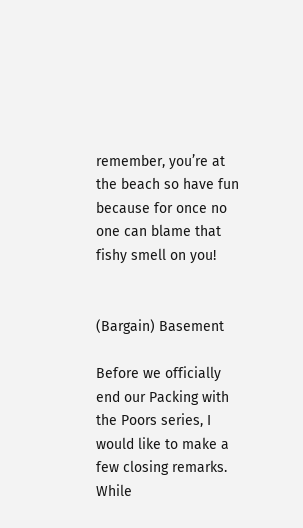remember, you’re at the beach so have fun because for once no one can blame that fishy smell on you!


(Bargain) Basement

Before we officially end our Packing with the Poors series, I would like to make a few closing remarks. While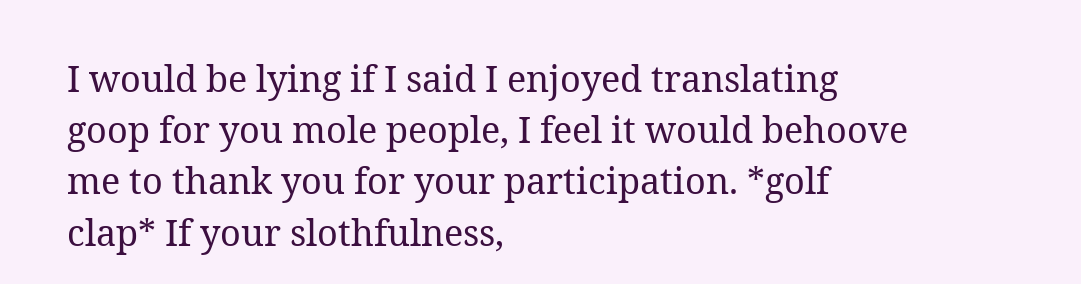I would be lying if I said I enjoyed translating goop for you mole people, I feel it would behoove me to thank you for your participation. *golf clap* If your slothfulness,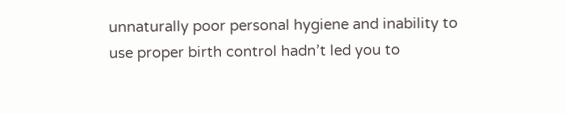unnaturally poor personal hygiene and inability to use proper birth control hadn’t led you to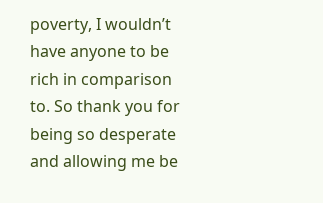poverty, I wouldn’t have anyone to be rich in comparison to. So thank you for being so desperate and allowing me be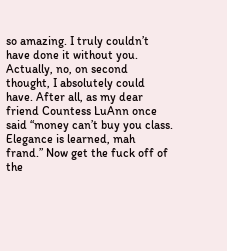so amazing. I truly couldn’t have done it without you. Actually, no, on second thought, I absolutely could have. After all, as my dear friend Countess LuAnn once said “money can’t buy you class. Elegance is learned, mah frand.” Now get the fuck off of the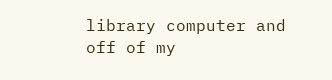library computer and off of my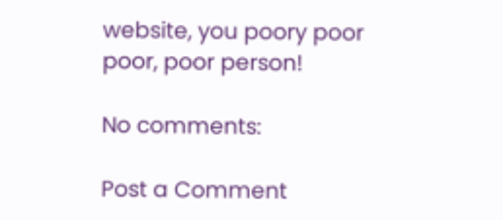website, you poory poor poor, poor person!

No comments:

Post a Comment